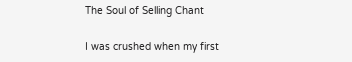The Soul of Selling Chant

I was crushed when my first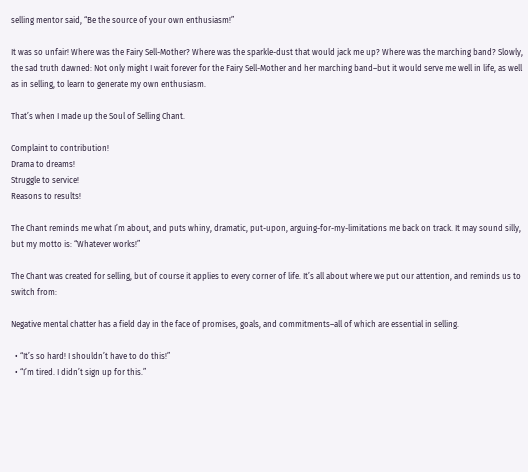selling mentor said, “Be the source of your own enthusiasm!”

It was so unfair! Where was the Fairy Sell-Mother? Where was the sparkle-dust that would jack me up? Where was the marching band? Slowly, the sad truth dawned: Not only might I wait forever for the Fairy Sell-Mother and her marching band–but it would serve me well in life, as well as in selling, to learn to generate my own enthusiasm.

That’s when I made up the Soul of Selling Chant.

Complaint to contribution!
Drama to dreams!
Struggle to service!
Reasons to results!

The Chant reminds me what I’m about, and puts whiny, dramatic, put-upon, arguing-for-my-limitations me back on track. It may sound silly, but my motto is: “Whatever works!”

The Chant was created for selling, but of course it applies to every corner of life. It’s all about where we put our attention, and reminds us to switch from:

Negative mental chatter has a field day in the face of promises, goals, and commitments–all of which are essential in selling.

  • “It’s so hard! I shouldn’t have to do this!”
  • “I’m tired. I didn’t sign up for this.”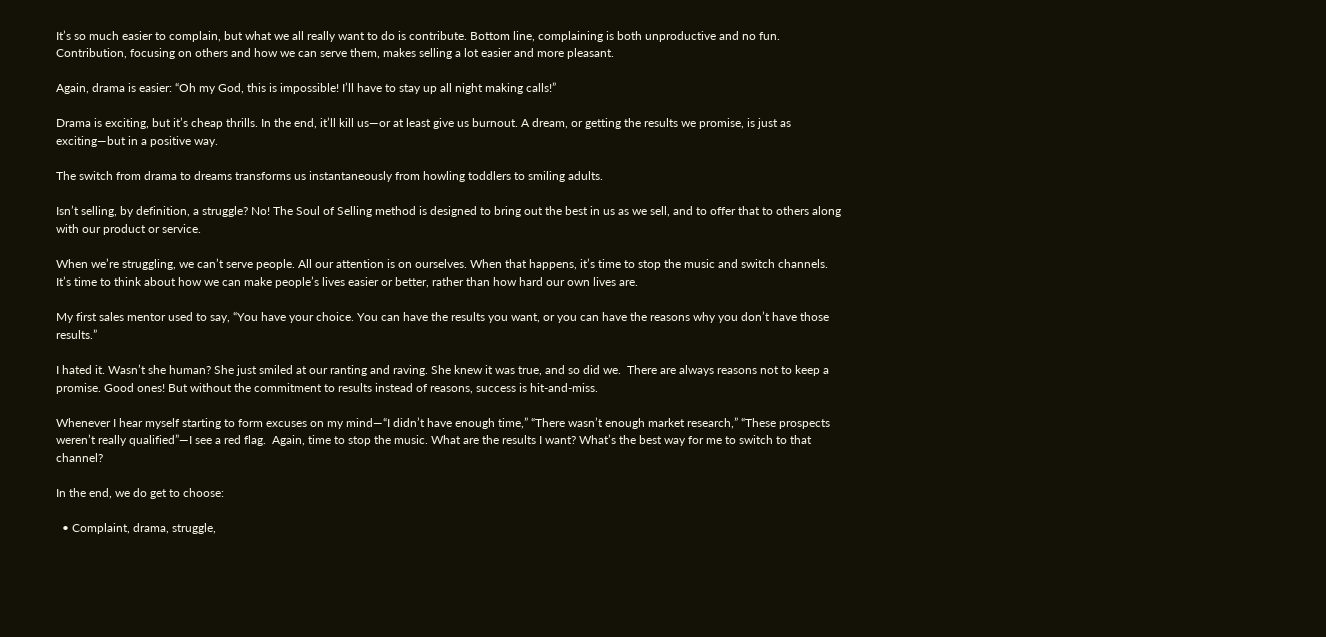It’s so much easier to complain, but what we all really want to do is contribute. Bottom line, complaining is both unproductive and no fun. Contribution, focusing on others and how we can serve them, makes selling a lot easier and more pleasant.

Again, drama is easier: “Oh my God, this is impossible! I’ll have to stay up all night making calls!”

Drama is exciting, but it’s cheap thrills. In the end, it’ll kill us—or at least give us burnout. A dream, or getting the results we promise, is just as exciting—but in a positive way.

The switch from drama to dreams transforms us instantaneously from howling toddlers to smiling adults.

Isn’t selling, by definition, a struggle? No! The Soul of Selling method is designed to bring out the best in us as we sell, and to offer that to others along with our product or service.

When we’re struggling, we can’t serve people. All our attention is on ourselves. When that happens, it’s time to stop the music and switch channels. It’s time to think about how we can make people’s lives easier or better, rather than how hard our own lives are.

My first sales mentor used to say, “You have your choice. You can have the results you want, or you can have the reasons why you don’t have those results.”

I hated it. Wasn’t she human? She just smiled at our ranting and raving. She knew it was true, and so did we.  There are always reasons not to keep a promise. Good ones! But without the commitment to results instead of reasons, success is hit-and-miss.

Whenever I hear myself starting to form excuses on my mind—“I didn’t have enough time,” “There wasn’t enough market research,” “These prospects weren’t really qualified”—I see a red flag.  Again, time to stop the music. What are the results I want? What’s the best way for me to switch to that channel?

In the end, we do get to choose:

  • Complaint, drama, struggle,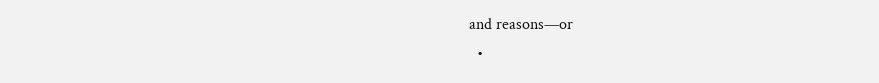and reasons—or
  •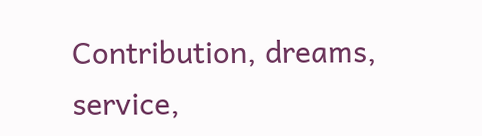Contribution, dreams, service,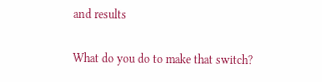and results

What do you do to make that switch?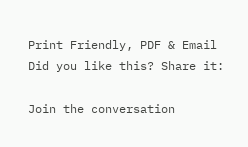Print Friendly, PDF & Email
Did you like this? Share it:

Join the conversation